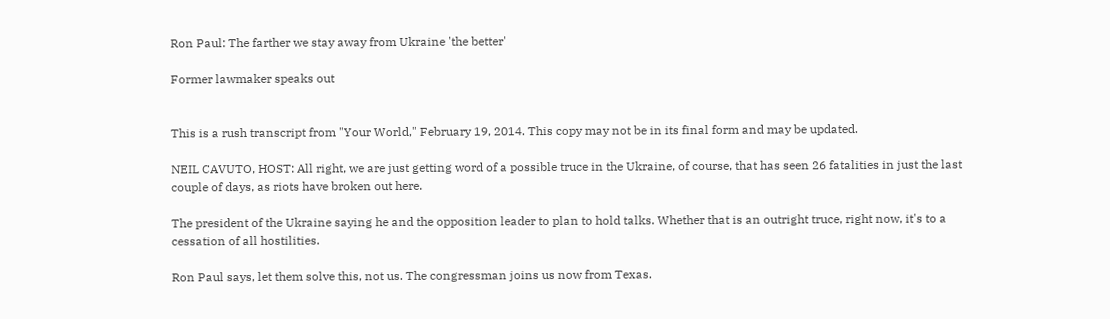Ron Paul: The farther we stay away from Ukraine 'the better'

Former lawmaker speaks out


This is a rush transcript from "Your World," February 19, 2014. This copy may not be in its final form and may be updated.

NEIL CAVUTO, HOST: All right, we are just getting word of a possible truce in the Ukraine, of course, that has seen 26 fatalities in just the last couple of days, as riots have broken out here.

The president of the Ukraine saying he and the opposition leader to plan to hold talks. Whether that is an outright truce, right now, it's to a cessation of all hostilities.

Ron Paul says, let them solve this, not us. The congressman joins us now from Texas.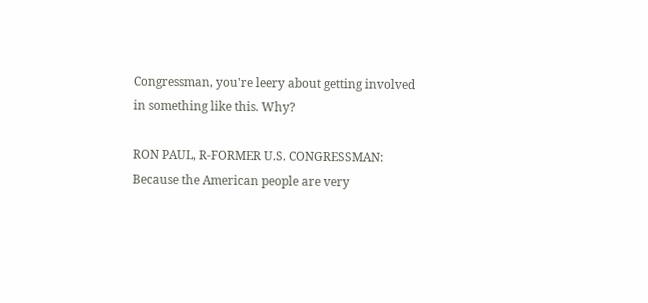Congressman, you're leery about getting involved in something like this. Why?

RON PAUL, R-FORMER U.S. CONGRESSMAN: Because the American people are very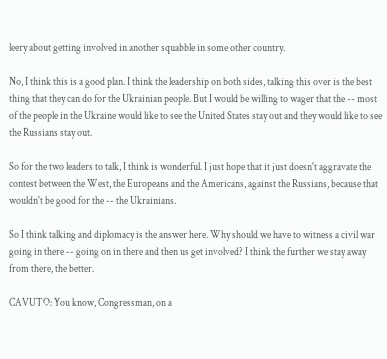leery about getting involved in another squabble in some other country.

No, I think this is a good plan. I think the leadership on both sides, talking this over is the best thing that they can do for the Ukrainian people. But I would be willing to wager that the -- most of the people in the Ukraine would like to see the United States stay out and they would like to see the Russians stay out.

So for the two leaders to talk, I think is wonderful. I just hope that it just doesn't aggravate the contest between the West, the Europeans and the Americans, against the Russians, because that wouldn't be good for the -- the Ukrainians.

So I think talking and diplomacy is the answer here. Why should we have to witness a civil war going in there -- going on in there and then us get involved? I think the further we stay away from there, the better.

CAVUTO: You know, Congressman, on a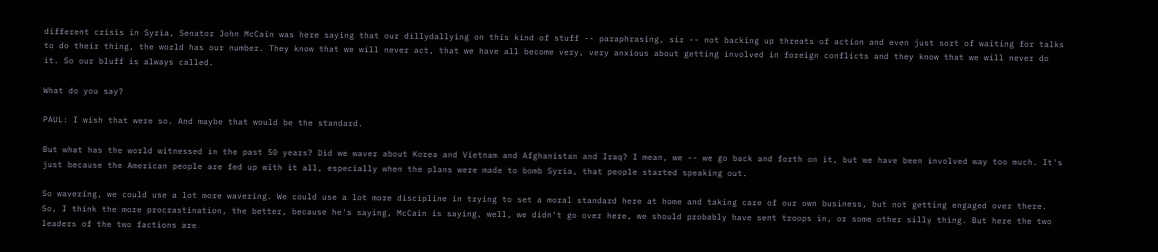different crisis in Syria, Senator John McCain was here saying that our dillydallying on this kind of stuff -- paraphrasing, sir -- not backing up threats of action and even just sort of waiting for talks to do their thing, the world has our number. They know that we will never act, that we have all become very, very anxious about getting involved in foreign conflicts and they know that we will never do it. So our bluff is always called.

What do you say?

PAUL: I wish that were so. And maybe that would be the standard.

But what has the world witnessed in the past 50 years? Did we waver about Korea and Vietnam and Afghanistan and Iraq? I mean, we -- we go back and forth on it, but we have been involved way too much. It's just because the American people are fed up with it all, especially when the plans were made to bomb Syria, that people started speaking out.

So wavering, we could use a lot more wavering. We could use a lot more discipline in trying to set a moral standard here at home and taking care of our own business, but not getting engaged over there. So, I think the more procrastination, the better, because he's saying, McCain is saying, well, we didn't go over here, we should probably have sent troops in, or some other silly thing. But here the two leaders of the two factions are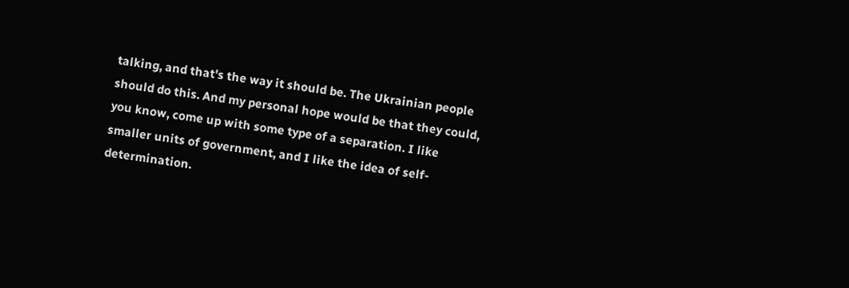talking, and that's the way it should be. The Ukrainian people should do this. And my personal hope would be that they could, you know, come up with some type of a separation. I like smaller units of government, and I like the idea of self-determination.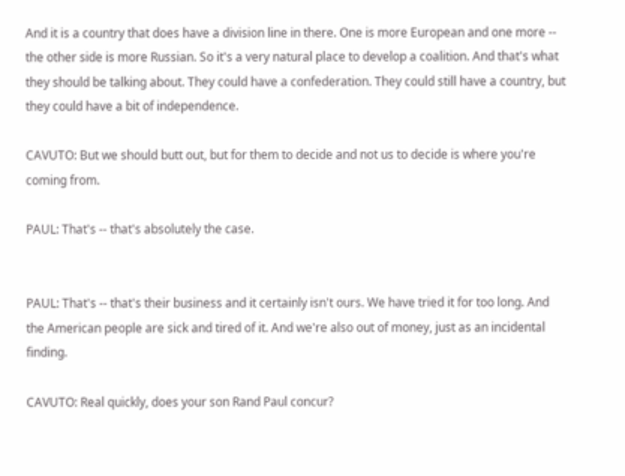And it is a country that does have a division line in there. One is more European and one more -- the other side is more Russian. So it's a very natural place to develop a coalition. And that's what they should be talking about. They could have a confederation. They could still have a country, but they could have a bit of independence.

CAVUTO: But we should butt out, but for them to decide and not us to decide is where you're coming from.

PAUL: That's -- that's absolutely the case.


PAUL: That's -- that's their business and it certainly isn't ours. We have tried it for too long. And the American people are sick and tired of it. And we're also out of money, just as an incidental finding.

CAVUTO: Real quickly, does your son Rand Paul concur?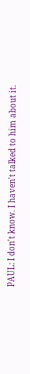PAUL: I don't know. I haven't talked to him about it.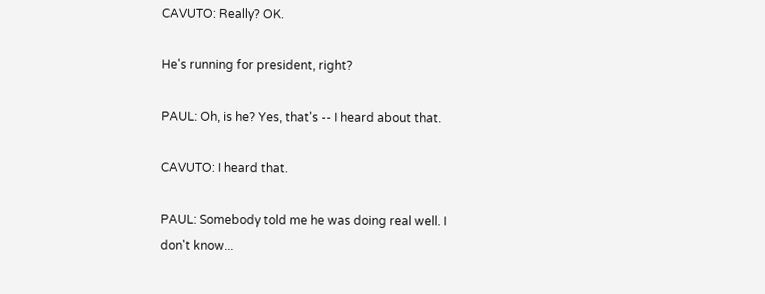CAVUTO: Really? OK.

He's running for president, right?

PAUL: Oh, is he? Yes, that's -- I heard about that.

CAVUTO: I heard that.

PAUL: Somebody told me he was doing real well. I don't know...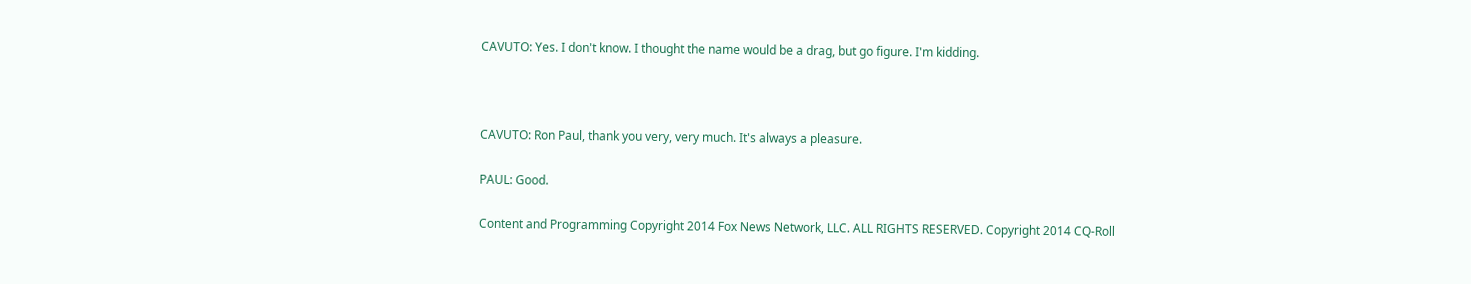CAVUTO: Yes. I don't know. I thought the name would be a drag, but go figure. I'm kidding.



CAVUTO: Ron Paul, thank you very, very much. It's always a pleasure.

PAUL: Good.

Content and Programming Copyright 2014 Fox News Network, LLC. ALL RIGHTS RESERVED. Copyright 2014 CQ-Roll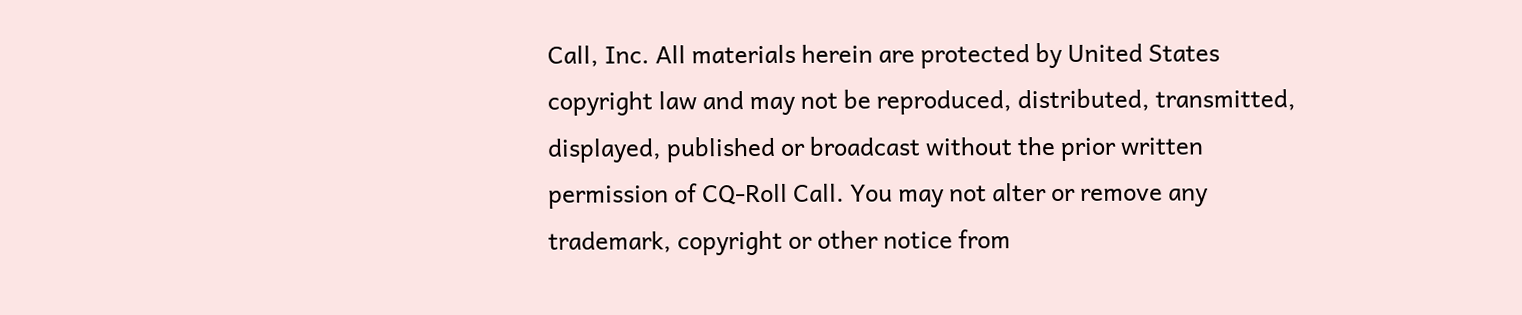Call, Inc. All materials herein are protected by United States copyright law and may not be reproduced, distributed, transmitted, displayed, published or broadcast without the prior written permission of CQ-Roll Call. You may not alter or remove any trademark, copyright or other notice from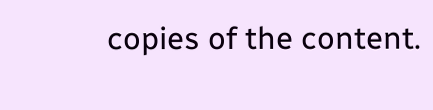copies of the content.